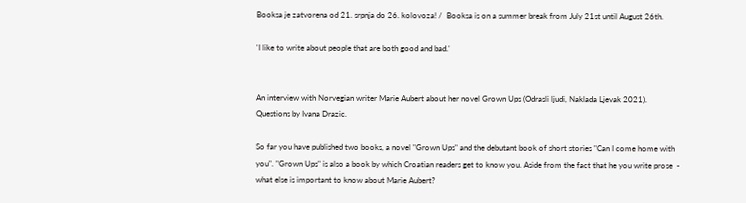Booksa je zatvorena od 21. srpnja do 26. kolovoza! /  Booksa is on a summer break from July 21st until August 26th.

'I like to write about people that are both good and bad.'


An interview with Norvegian writer Marie Aubert about her novel Grown Ups (Odrasli ljudi, Naklada Ljevak 2021). Questions by Ivana Drazic.

So far you have published two books, a novel "Grown Ups" and the debutant book of short stories "Can I come home with you". "Grown Ups" is also a book by which Croatian readers get to know you. Aside from the fact that he you write prose  - what else is important to know about Marie Aubert?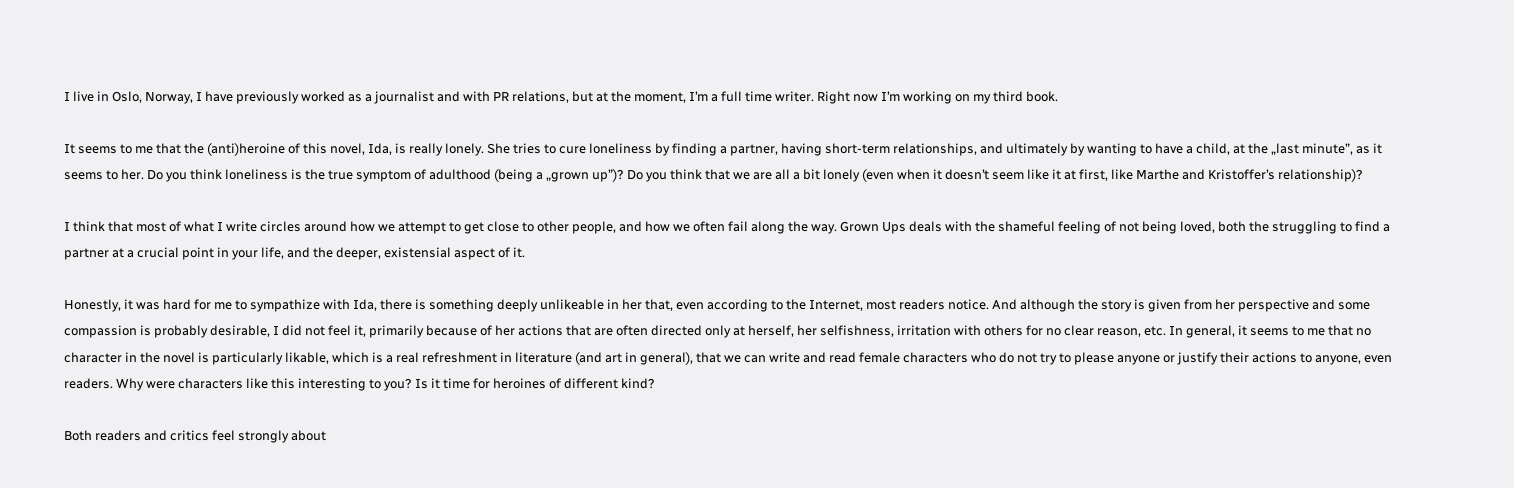I live in Oslo, Norway, I have previously worked as a journalist and with PR relations, but at the moment, I’m a full time writer. Right now I’m working on my third book.

It seems to me that the (anti)heroine of this novel, Ida, is really lonely. She tries to cure loneliness by finding a partner, having short-term relationships, and ultimately by wanting to have a child, at the „last minute”, as it seems to her. Do you think loneliness is the true symptom of adulthood (being a „grown up”)? Do you think that we are all a bit lonely (even when it doesn’t seem like it at first, like Marthe and Kristoffer’s relationship)?

I think that most of what I write circles around how we attempt to get close to other people, and how we often fail along the way. Grown Ups deals with the shameful feeling of not being loved, both the struggling to find a partner at a crucial point in your life, and the deeper, existensial aspect of it.

Honestly, it was hard for me to sympathize with Ida, there is something deeply unlikeable in her that, even according to the Internet, most readers notice. And although the story is given from her perspective and some compassion is probably desirable, I did not feel it, primarily because of her actions that are often directed only at herself, her selfishness, irritation with others for no clear reason, etc. In general, it seems to me that no character in the novel is particularly likable, which is a real refreshment in literature (and art in general), that we can write and read female characters who do not try to please anyone or justify their actions to anyone, even readers. Why were characters like this interesting to you? Is it time for heroines of different kind?

Both readers and critics feel strongly about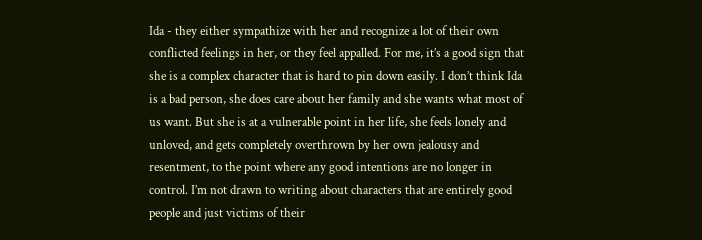Ida - they either sympathize with her and recognize a lot of their own conflicted feelings in her, or they feel appalled. For me, it’s a good sign that she is a complex character that is hard to pin down easily. I don’t think Ida is a bad person, she does care about her family and she wants what most of us want. But she is at a vulnerable point in her life, she feels lonely and unloved, and gets completely overthrown by her own jealousy and resentment, to the point where any good intentions are no longer in control. I’m not drawn to writing about characters that are entirely good people and just victims of their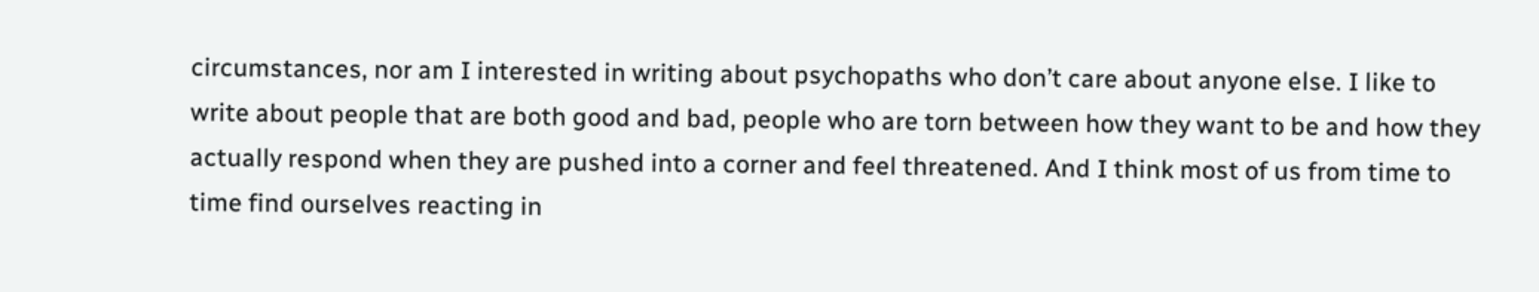circumstances, nor am I interested in writing about psychopaths who don’t care about anyone else. I like to write about people that are both good and bad, people who are torn between how they want to be and how they actually respond when they are pushed into a corner and feel threatened. And I think most of us from time to time find ourselves reacting in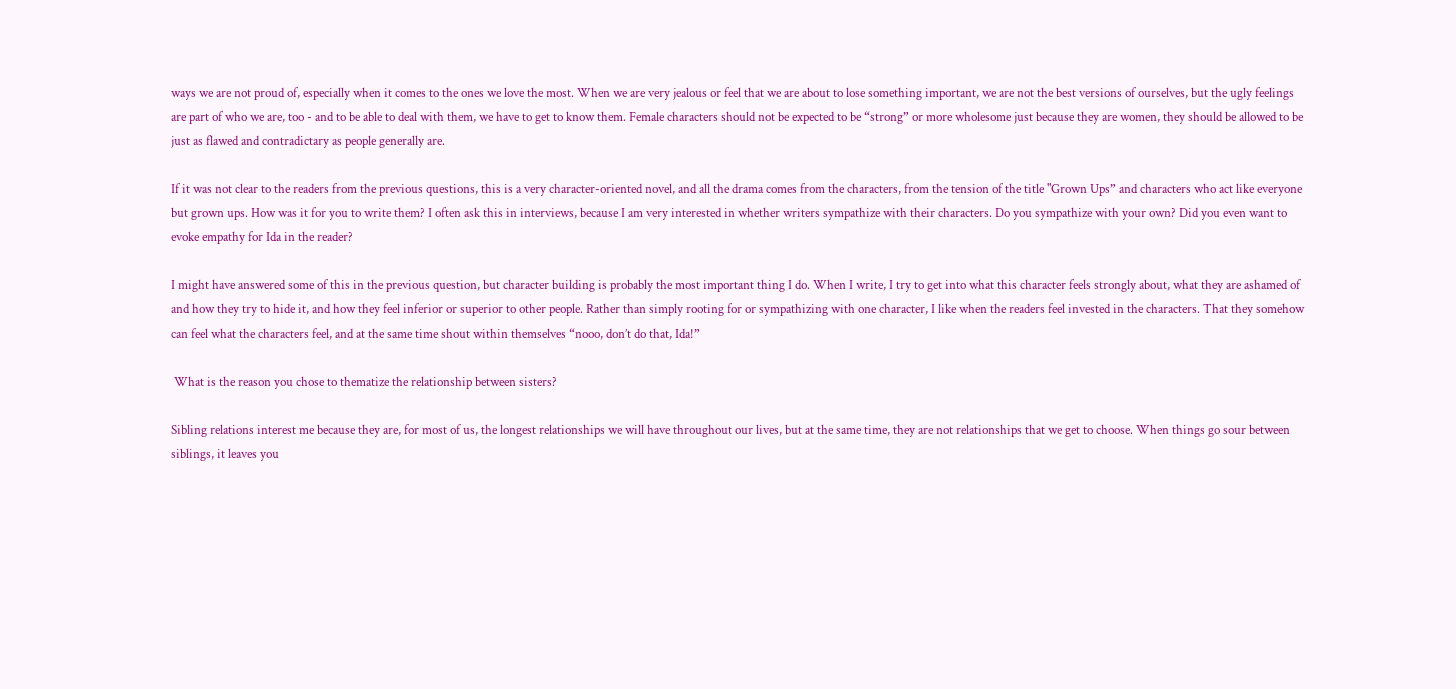ways we are not proud of, especially when it comes to the ones we love the most. When we are very jealous or feel that we are about to lose something important, we are not the best versions of ourselves, but the ugly feelings are part of who we are, too - and to be able to deal with them, we have to get to know them. Female characters should not be expected to be “strong” or more wholesome just because they are women, they should be allowed to be just as flawed and contradictary as people generally are.

If it was not clear to the readers from the previous questions, this is a very character-oriented novel, and all the drama comes from the characters, from the tension of the title "Grown Ups” and characters who act like everyone but grown ups. How was it for you to write them? I often ask this in interviews, because I am very interested in whether writers sympathize with their characters. Do you sympathize with your own? Did you even want to evoke empathy for Ida in the reader?

I might have answered some of this in the previous question, but character building is probably the most important thing I do. When I write, I try to get into what this character feels strongly about, what they are ashamed of and how they try to hide it, and how they feel inferior or superior to other people. Rather than simply rooting for or sympathizing with one character, I like when the readers feel invested in the characters. That they somehow can feel what the characters feel, and at the same time shout within themselves “nooo, don’t do that, Ida!”

 What is the reason you chose to thematize the relationship between sisters?

Sibling relations interest me because they are, for most of us, the longest relationships we will have throughout our lives, but at the same time, they are not relationships that we get to choose. When things go sour between siblings, it leaves you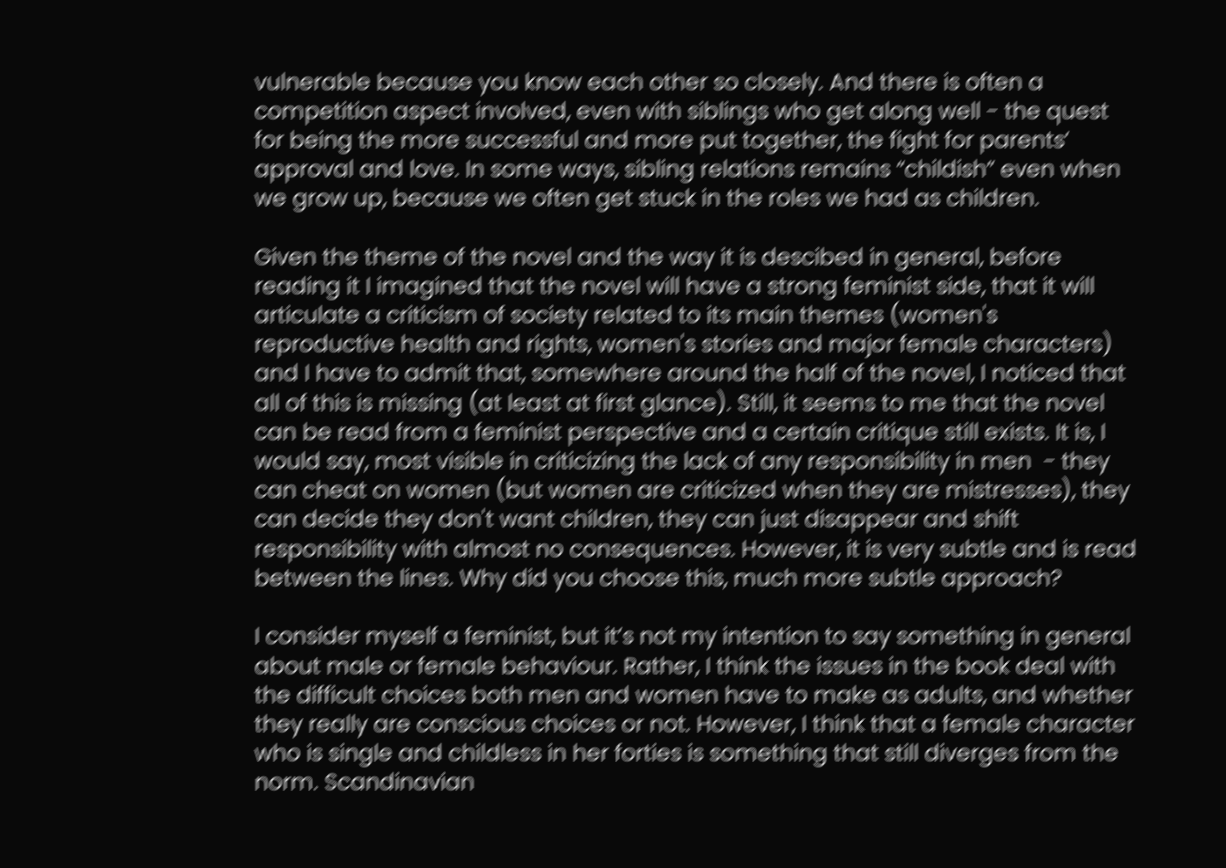vulnerable because you know each other so closely. And there is often a competition aspect involved, even with siblings who get along well - the quest for being the more successful and more put together, the fight for parents’ approval and love. In some ways, sibling relations remains “childish” even when we grow up, because we often get stuck in the roles we had as children.

Given the theme of the novel and the way it is descibed in general, before reading it I imagined that the novel will have a strong feminist side, that it will articulate a criticism of society related to its main themes (women's reproductive health and rights, women's stories and major female characters) and I have to admit that, somewhere around the half of the novel, I noticed that all of this is missing (at least at first glance). Still, it seems to me that the novel can be read from a feminist perspective and a certain critique still exists. It is, I would say, most visible in criticizing the lack of any responsibility in men  - they can cheat on women (but women are criticized when they are mistresses), they can decide they don't want children, they can just disappear and shift responsibility with almost no consequences. However, it is very subtle and is read between the lines. Why did you choose this, much more subtle approach?

I consider myself a feminist, but it’s not my intention to say something in general about male or female behaviour. Rather, I think the issues in the book deal with the difficult choices both men and women have to make as adults, and whether they really are conscious choices or not. However, I think that a female character who is single and childless in her forties is something that still diverges from the norm. Scandinavian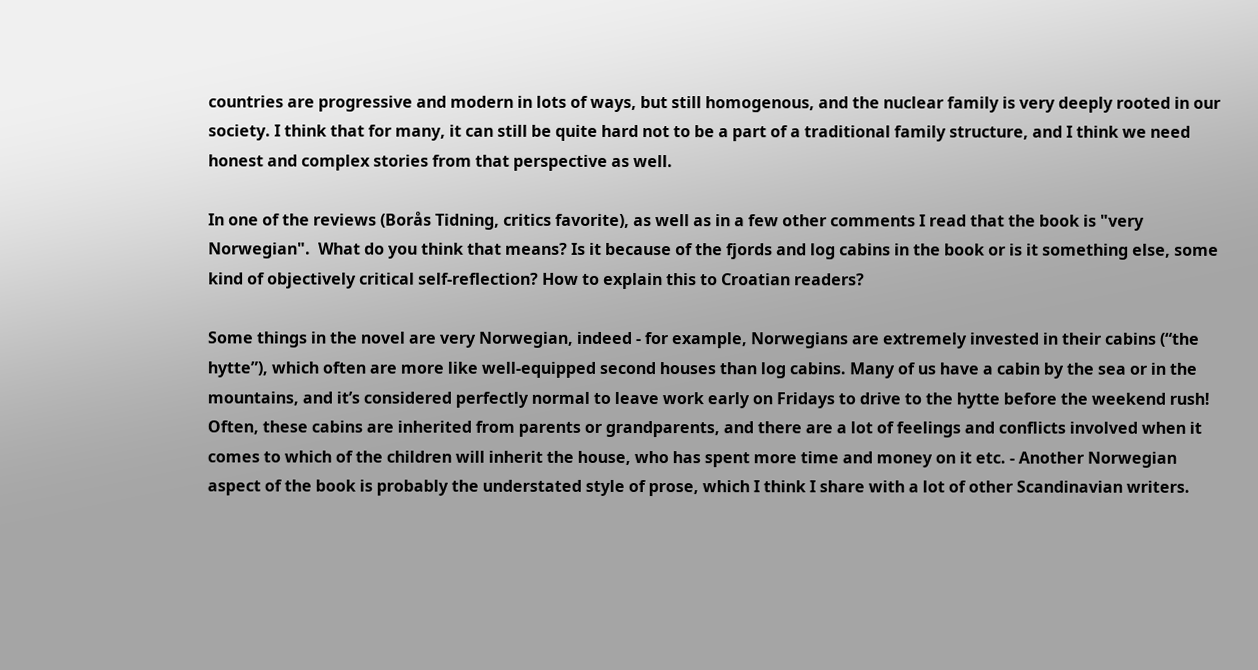countries are progressive and modern in lots of ways, but still homogenous, and the nuclear family is very deeply rooted in our society. I think that for many, it can still be quite hard not to be a part of a traditional family structure, and I think we need honest and complex stories from that perspective as well.

In one of the reviews (Borås Tidning, critics favorite), as well as in a few other comments I read that the book is "very Norwegian".  What do you think that means? Is it because of the fjords and log cabins in the book or is it something else, some kind of objectively critical self-reflection? How to explain this to Croatian readers?

Some things in the novel are very Norwegian, indeed - for example, Norwegians are extremely invested in their cabins (“the hytte”), which often are more like well-equipped second houses than log cabins. Many of us have a cabin by the sea or in the mountains, and it’s considered perfectly normal to leave work early on Fridays to drive to the hytte before the weekend rush! Often, these cabins are inherited from parents or grandparents, and there are a lot of feelings and conflicts involved when it comes to which of the children will inherit the house, who has spent more time and money on it etc. - Another Norwegian aspect of the book is probably the understated style of prose, which I think I share with a lot of other Scandinavian writers.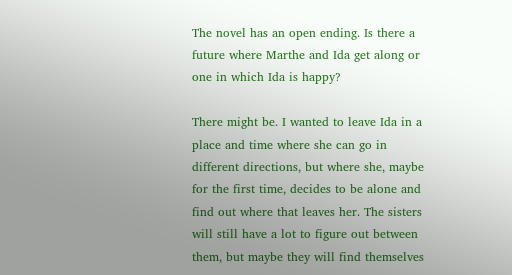The novel has an open ending. Is there a future where Marthe and Ida get along or one in which Ida is happy?

There might be. I wanted to leave Ida in a place and time where she can go in different directions, but where she, maybe for the first time, decides to be alone and find out where that leaves her. The sisters will still have a lot to figure out between them, but maybe they will find themselves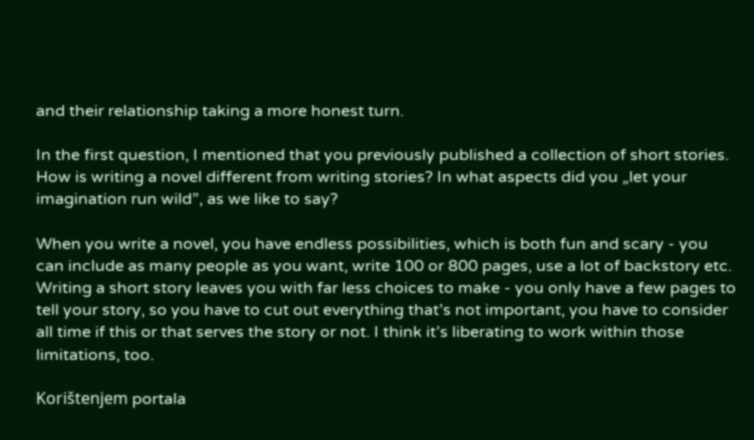and their relationship taking a more honest turn.

In the first question, I mentioned that you previously published a collection of short stories. How is writing a novel different from writing stories? In what aspects did you „let your imagination run wild”, as we like to say?

When you write a novel, you have endless possibilities, which is both fun and scary - you can include as many people as you want, write 100 or 800 pages, use a lot of backstory etc. Writing a short story leaves you with far less choices to make - you only have a few pages to tell your story, so you have to cut out everything that’s not important, you have to consider all time if this or that serves the story or not. I think it’s liberating to work within those limitations, too.

Korištenjem portala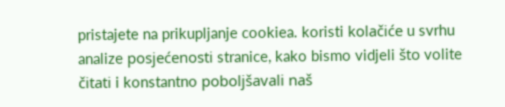pristajete na prikupljanje cookiea. koristi kolačiće u svrhu analize posjećenosti stranice, kako bismo vidjeli što volite čitati i konstantno poboljšavali naš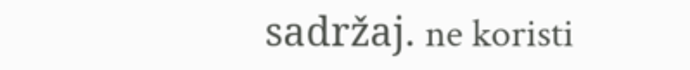sadržaj. ne koristi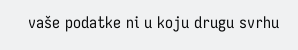vaše podatke ni u koju drugu svrhu